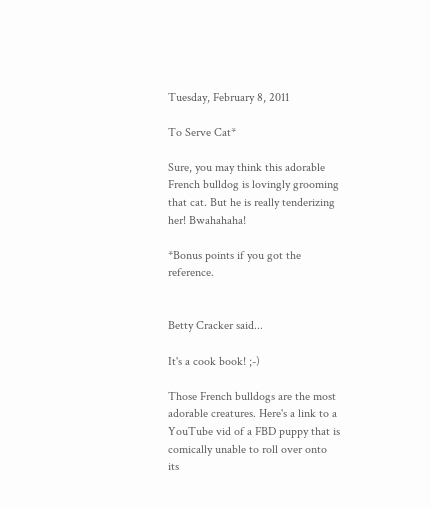Tuesday, February 8, 2011

To Serve Cat*

Sure, you may think this adorable French bulldog is lovingly grooming that cat. But he is really tenderizing her! Bwahahaha!

*Bonus points if you got the reference.


Betty Cracker said...

It's a cook book! ;-)

Those French bulldogs are the most adorable creatures. Here's a link to a YouTube vid of a FBD puppy that is comically unable to roll over onto its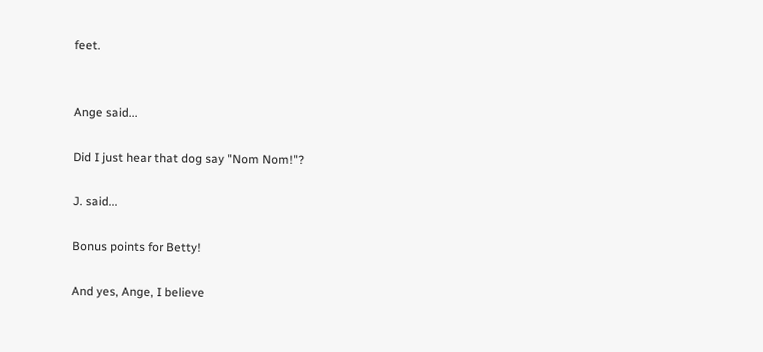feet.


Ange said...

Did I just hear that dog say "Nom Nom!"?

J. said...

Bonus points for Betty!

And yes, Ange, I believe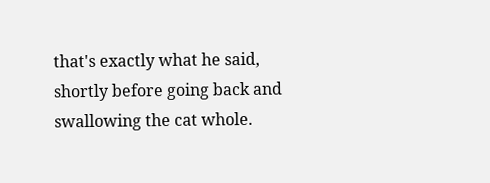that's exactly what he said, shortly before going back and swallowing the cat whole.